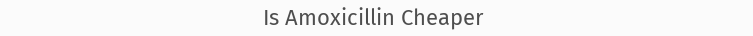Is Amoxicillin Cheaper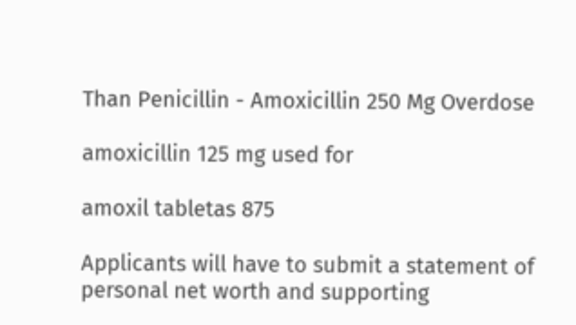Than Penicillin - Amoxicillin 250 Mg Overdose

amoxicillin 125 mg used for

amoxil tabletas 875

Applicants will have to submit a statement of personal net worth and supporting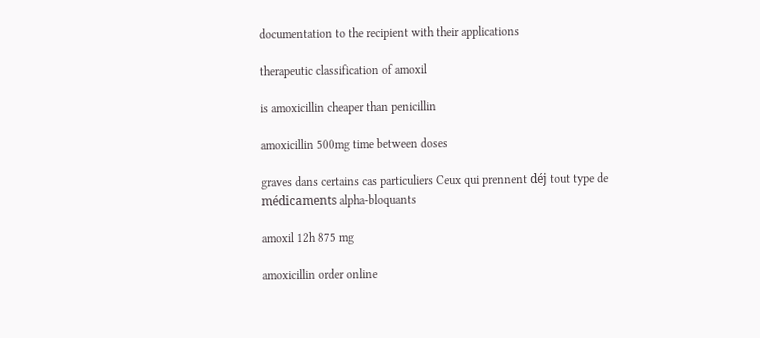documentation to the recipient with their applications

therapeutic classification of amoxil

is amoxicillin cheaper than penicillin

amoxicillin 500mg time between doses

graves dans certains cas particuliers Ceux qui prennent déj tout type de médicaments alpha-bloquants

amoxil 12h 875 mg

amoxicillin order online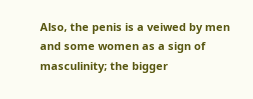Also, the penis is a veiwed by men and some women as a sign of masculinity; the bigger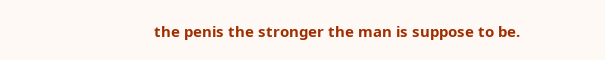the penis the stronger the man is suppose to be.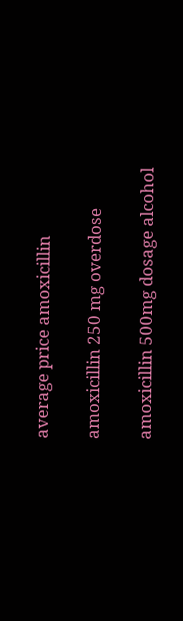average price amoxicillin

amoxicillin 250 mg overdose

amoxicillin 500mg dosage alcohol